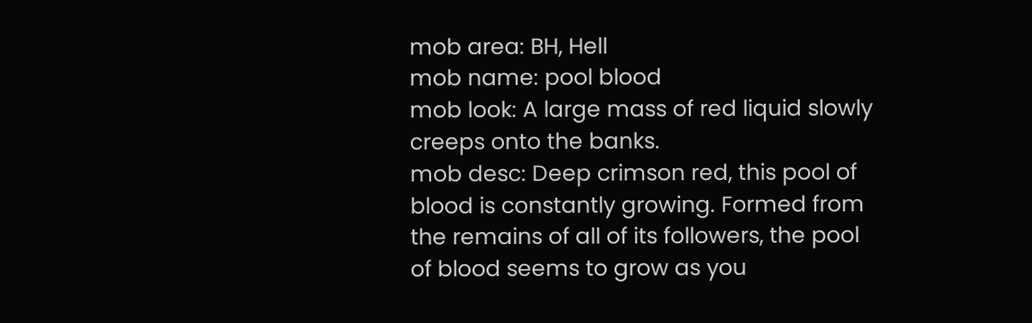mob area: BH, Hell
mob name: pool blood
mob look: A large mass of red liquid slowly creeps onto the banks.
mob desc: Deep crimson red, this pool of blood is constantly growing. Formed from
the remains of all of its followers, the pool of blood seems to grow as you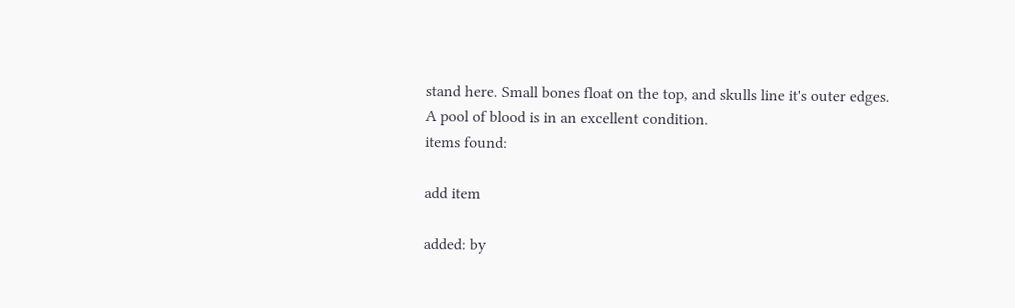stand here. Small bones float on the top, and skulls line it's outer edges.
A pool of blood is in an excellent condition.
items found:

add item

added: by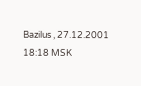Bazilus , 27.12.2001 18:18 MSK